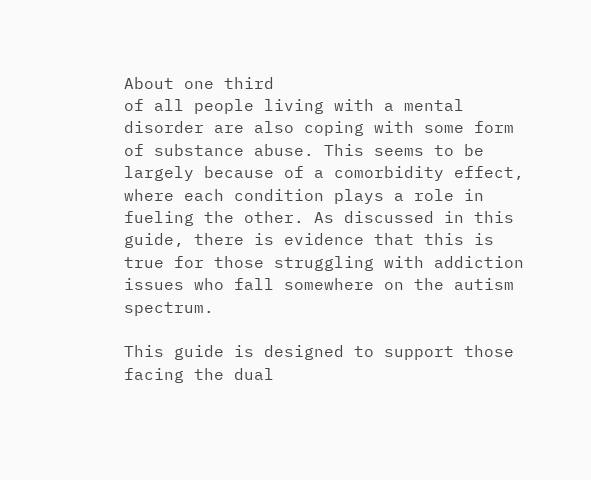About one third
of all people living with a mental disorder are also coping with some form of substance abuse. This seems to be largely because of a comorbidity effect, where each condition plays a role in fueling the other. As discussed in this guide, there is evidence that this is true for those struggling with addiction issues who fall somewhere on the autism spectrum.

This guide is designed to support those facing the dual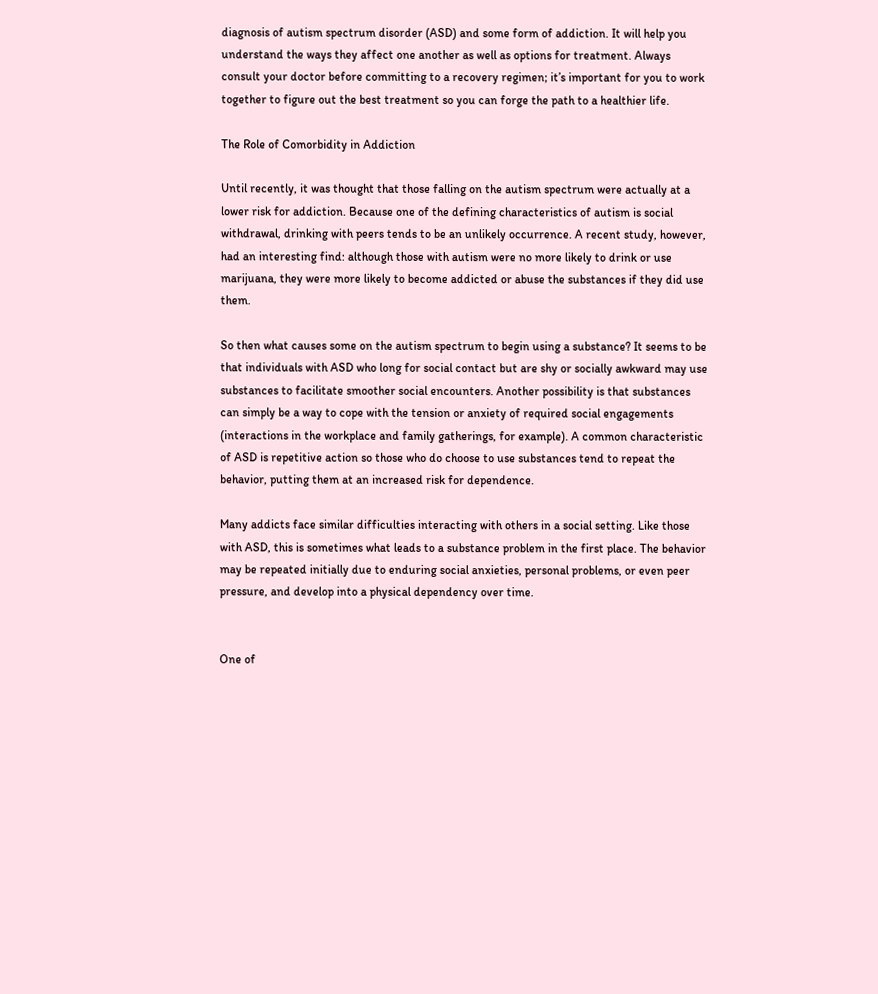diagnosis of autism spectrum disorder (ASD) and some form of addiction. It will help you understand the ways they affect one another as well as options for treatment. Always consult your doctor before committing to a recovery regimen; it’s important for you to work together to figure out the best treatment so you can forge the path to a healthier life.

The Role of Comorbidity in Addiction

Until recently, it was thought that those falling on the autism spectrum were actually at a lower risk for addiction. Because one of the defining characteristics of autism is social withdrawal, drinking with peers tends to be an unlikely occurrence. A recent study, however, had an interesting find: although those with autism were no more likely to drink or use marijuana, they were more likely to become addicted or abuse the substances if they did use them.

So then what causes some on the autism spectrum to begin using a substance? It seems to be that individuals with ASD who long for social contact but are shy or socially awkward may use substances to facilitate smoother social encounters. Another possibility is that substances can simply be a way to cope with the tension or anxiety of required social engagements (interactions in the workplace and family gatherings, for example). A common characteristic of ASD is repetitive action so those who do choose to use substances tend to repeat the behavior, putting them at an increased risk for dependence.

Many addicts face similar difficulties interacting with others in a social setting. Like those with ASD, this is sometimes what leads to a substance problem in the first place. The behavior may be repeated initially due to enduring social anxieties, personal problems, or even peer pressure, and develop into a physical dependency over time.


One of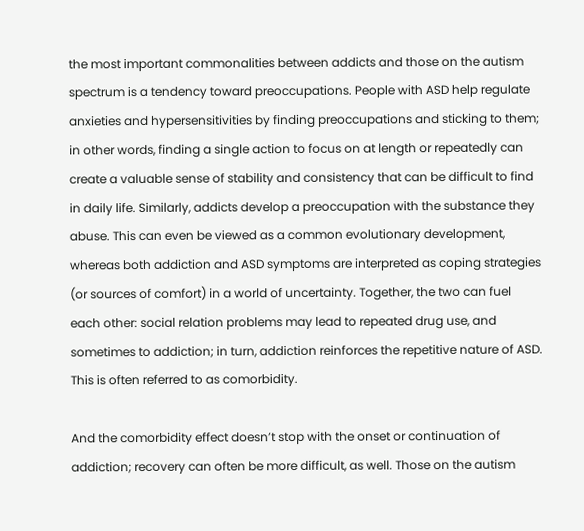the most important commonalities between addicts and those on the autism spectrum is a tendency toward preoccupations. People with ASD help regulate anxieties and hypersensitivities by finding preoccupations and sticking to them; in other words, finding a single action to focus on at length or repeatedly can create a valuable sense of stability and consistency that can be difficult to find in daily life. Similarly, addicts develop a preoccupation with the substance they abuse. This can even be viewed as a common evolutionary development, whereas both addiction and ASD symptoms are interpreted as coping strategies (or sources of comfort) in a world of uncertainty. Together, the two can fuel each other: social relation problems may lead to repeated drug use, and sometimes to addiction; in turn, addiction reinforces the repetitive nature of ASD. This is often referred to as comorbidity.

And the comorbidity effect doesn’t stop with the onset or continuation of addiction; recovery can often be more difficult, as well. Those on the autism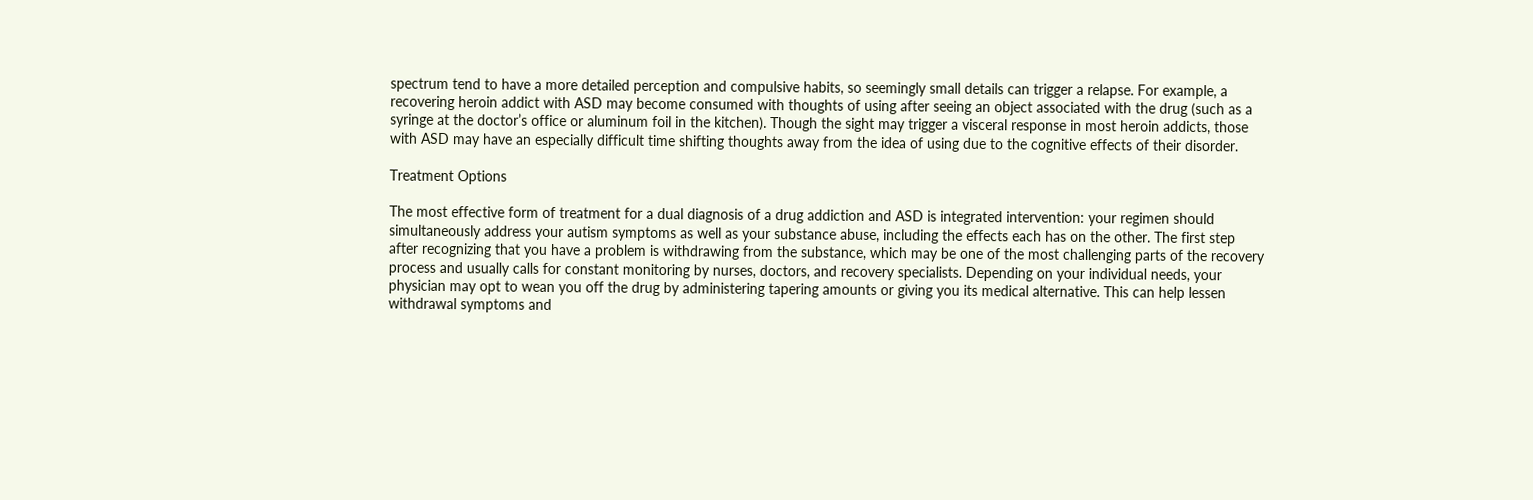spectrum tend to have a more detailed perception and compulsive habits, so seemingly small details can trigger a relapse. For example, a recovering heroin addict with ASD may become consumed with thoughts of using after seeing an object associated with the drug (such as a syringe at the doctor’s office or aluminum foil in the kitchen). Though the sight may trigger a visceral response in most heroin addicts, those with ASD may have an especially difficult time shifting thoughts away from the idea of using due to the cognitive effects of their disorder.

Treatment Options

The most effective form of treatment for a dual diagnosis of a drug addiction and ASD is integrated intervention: your regimen should simultaneously address your autism symptoms as well as your substance abuse, including the effects each has on the other. The first step after recognizing that you have a problem is withdrawing from the substance, which may be one of the most challenging parts of the recovery process and usually calls for constant monitoring by nurses, doctors, and recovery specialists. Depending on your individual needs, your physician may opt to wean you off the drug by administering tapering amounts or giving you its medical alternative. This can help lessen withdrawal symptoms and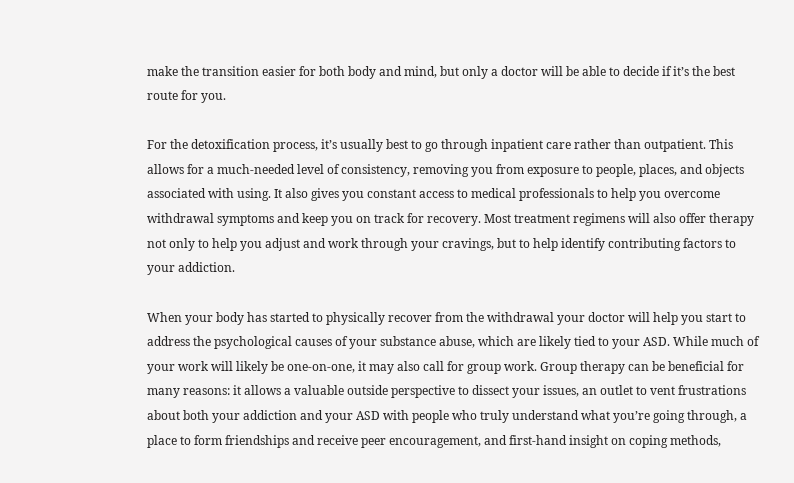make the transition easier for both body and mind, but only a doctor will be able to decide if it’s the best route for you.

For the detoxification process, it’s usually best to go through inpatient care rather than outpatient. This allows for a much-needed level of consistency, removing you from exposure to people, places, and objects associated with using. It also gives you constant access to medical professionals to help you overcome withdrawal symptoms and keep you on track for recovery. Most treatment regimens will also offer therapy not only to help you adjust and work through your cravings, but to help identify contributing factors to your addiction.

When your body has started to physically recover from the withdrawal your doctor will help you start to address the psychological causes of your substance abuse, which are likely tied to your ASD. While much of your work will likely be one-on-one, it may also call for group work. Group therapy can be beneficial for many reasons: it allows a valuable outside perspective to dissect your issues, an outlet to vent frustrations about both your addiction and your ASD with people who truly understand what you’re going through, a place to form friendships and receive peer encouragement, and first-hand insight on coping methods,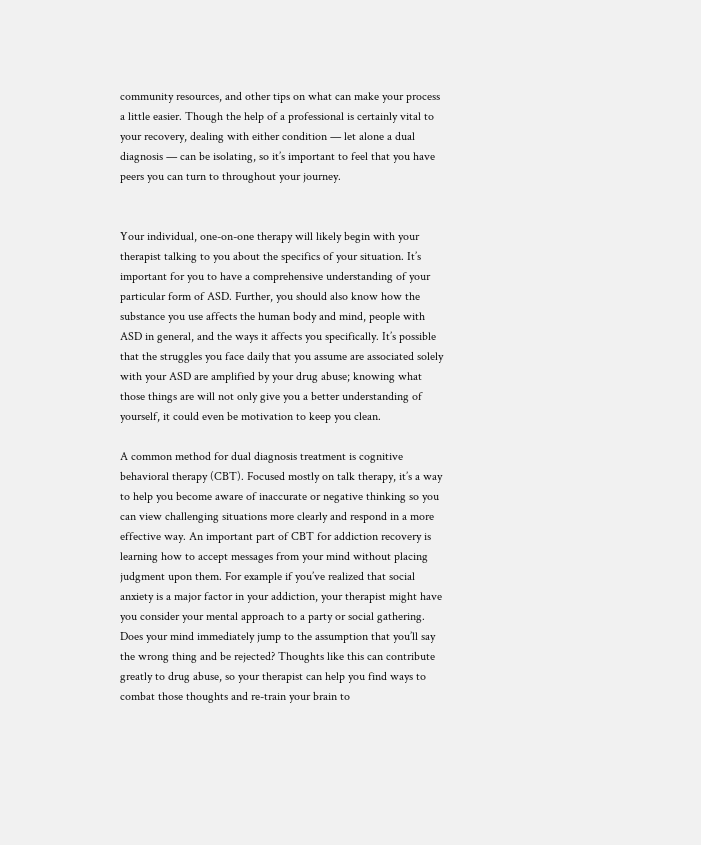community resources, and other tips on what can make your process a little easier. Though the help of a professional is certainly vital to your recovery, dealing with either condition — let alone a dual diagnosis — can be isolating, so it’s important to feel that you have peers you can turn to throughout your journey.


Your individual, one-on-one therapy will likely begin with your therapist talking to you about the specifics of your situation. It’s important for you to have a comprehensive understanding of your particular form of ASD. Further, you should also know how the substance you use affects the human body and mind, people with ASD in general, and the ways it affects you specifically. It’s possible that the struggles you face daily that you assume are associated solely with your ASD are amplified by your drug abuse; knowing what those things are will not only give you a better understanding of yourself, it could even be motivation to keep you clean.

A common method for dual diagnosis treatment is cognitive behavioral therapy (CBT). Focused mostly on talk therapy, it’s a way to help you become aware of inaccurate or negative thinking so you can view challenging situations more clearly and respond in a more effective way. An important part of CBT for addiction recovery is learning how to accept messages from your mind without placing judgment upon them. For example if you’ve realized that social anxiety is a major factor in your addiction, your therapist might have you consider your mental approach to a party or social gathering. Does your mind immediately jump to the assumption that you’ll say the wrong thing and be rejected? Thoughts like this can contribute greatly to drug abuse, so your therapist can help you find ways to combat those thoughts and re-train your brain to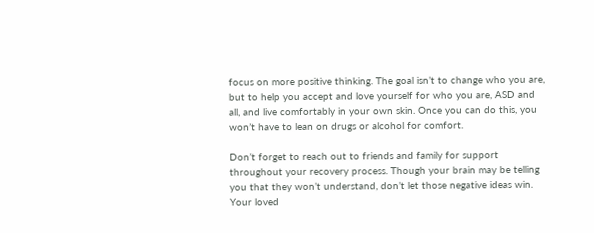focus on more positive thinking. The goal isn’t to change who you are, but to help you accept and love yourself for who you are, ASD and all, and live comfortably in your own skin. Once you can do this, you won’t have to lean on drugs or alcohol for comfort.

Don’t forget to reach out to friends and family for support throughout your recovery process. Though your brain may be telling you that they won’t understand, don’t let those negative ideas win. Your loved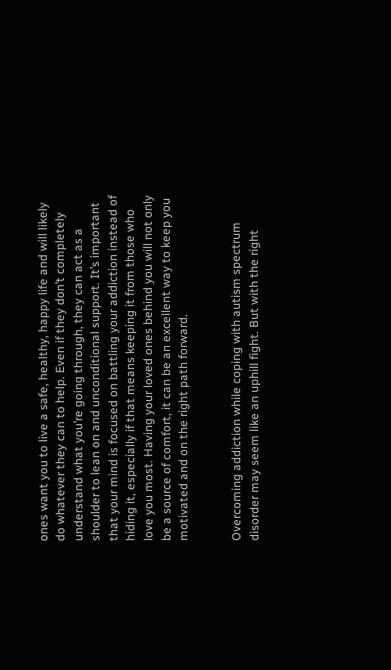ones want you to live a safe, healthy, happy life and will likely do whatever they can to help. Even if they don’t completely understand what you’re going through, they can act as a shoulder to lean on and unconditional support. It’s important that your mind is focused on battling your addiction instead of hiding it, especially if that means keeping it from those who love you most. Having your loved ones behind you will not only be a source of comfort, it can be an excellent way to keep you motivated and on the right path forward.


Overcoming addiction while coping with autism spectrum disorder may seem like an uphill fight. But with the right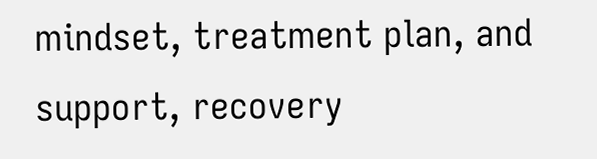mindset, treatment plan, and support, recovery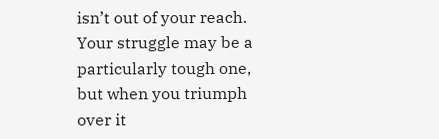isn’t out of your reach. Your struggle may be a particularly tough one, but when you triumph over it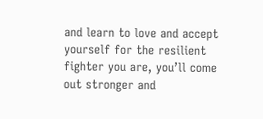and learn to love and accept yourself for the resilient fighter you are, you’ll come out stronger and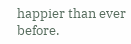happier than ever before.